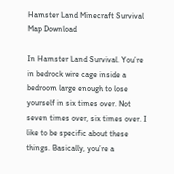Hamster Land Minecraft Survival Map Download

In Hamster Land Survival. You’re in bedrock wire cage inside a bedroom large enough to lose yourself in six times over. Not seven times over, six times over. I like to be specific about these things. Basically, you’re a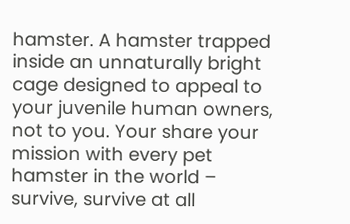hamster. A hamster trapped inside an unnaturally bright cage designed to appeal to your juvenile human owners, not to you. Your share your mission with every pet hamster in the world – survive, survive at all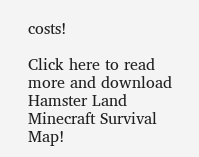costs!

Click here to read more and download Hamster Land Minecraft Survival Map!